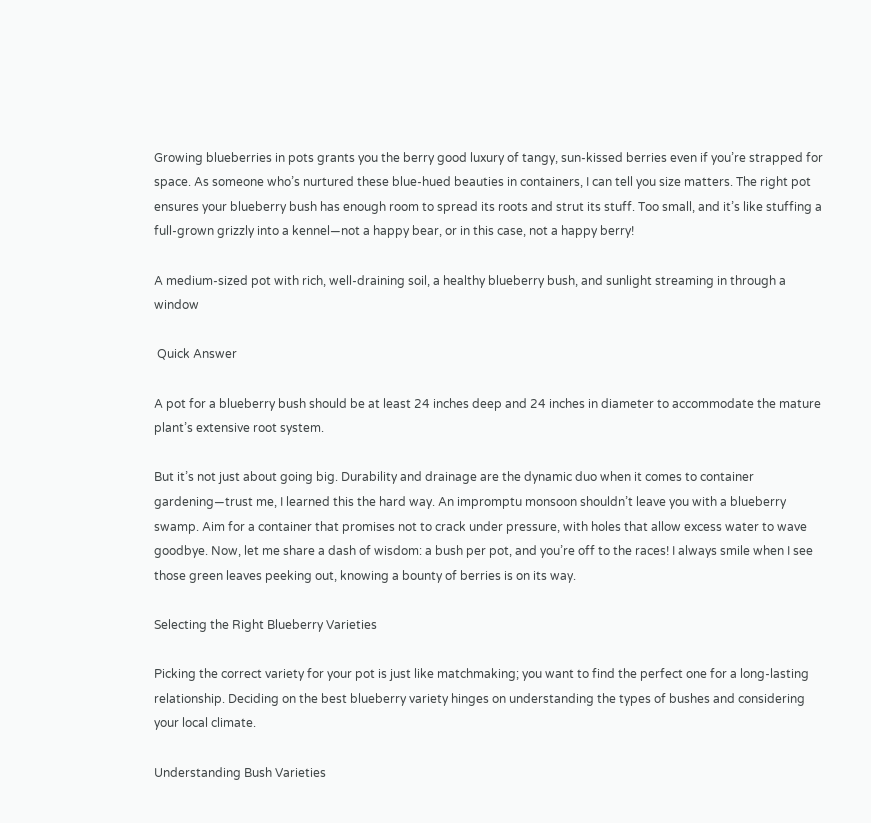Growing blueberries in pots grants you the berry good luxury of tangy, sun-kissed berries even if you’re strapped for space. As someone who’s nurtured these blue-hued beauties in containers, I can tell you size matters. The right pot ensures your blueberry bush has enough room to spread its roots and strut its stuff. Too small, and it’s like stuffing a full-grown grizzly into a kennel—not a happy bear, or in this case, not a happy berry!

A medium-sized pot with rich, well-draining soil, a healthy blueberry bush, and sunlight streaming in through a window

 Quick Answer

A pot for a blueberry bush should be at least 24 inches deep and 24 inches in diameter to accommodate the mature plant’s extensive root system.

But it’s not just about going big. Durability and drainage are the dynamic duo when it comes to container gardening—trust me, I learned this the hard way. An impromptu monsoon shouldn’t leave you with a blueberry swamp. Aim for a container that promises not to crack under pressure, with holes that allow excess water to wave goodbye. Now, let me share a dash of wisdom: a bush per pot, and you’re off to the races! I always smile when I see those green leaves peeking out, knowing a bounty of berries is on its way.

Selecting the Right Blueberry Varieties

Picking the correct variety for your pot is just like matchmaking; you want to find the perfect one for a long-lasting relationship. Deciding on the best blueberry variety hinges on understanding the types of bushes and considering your local climate.

Understanding Bush Varieties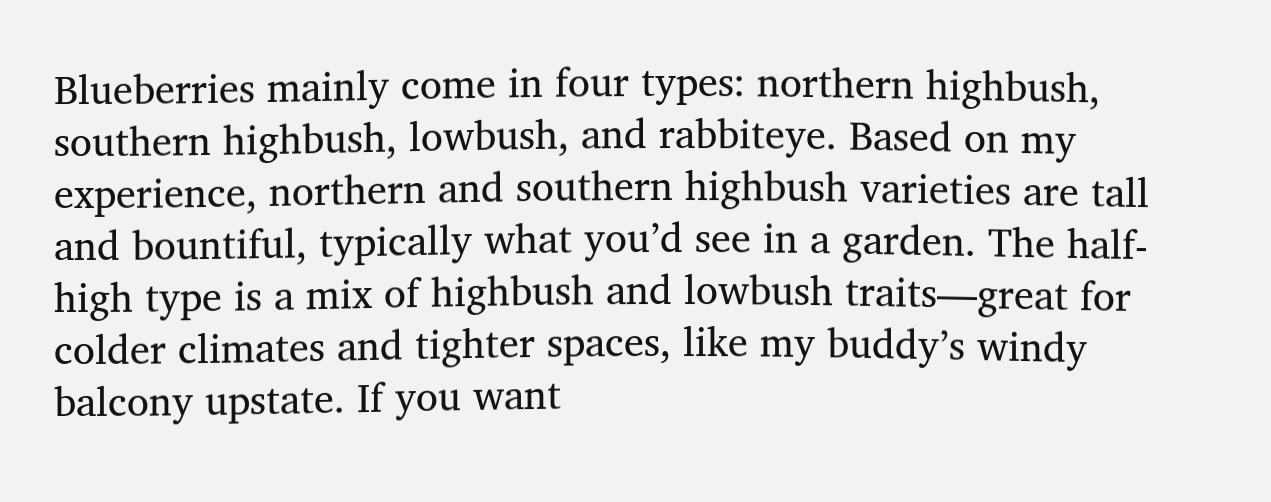Blueberries mainly come in four types: northern highbush, southern highbush, lowbush, and rabbiteye. Based on my experience, northern and southern highbush varieties are tall and bountiful, typically what you’d see in a garden. The half-high type is a mix of highbush and lowbush traits—great for colder climates and tighter spaces, like my buddy’s windy balcony upstate. If you want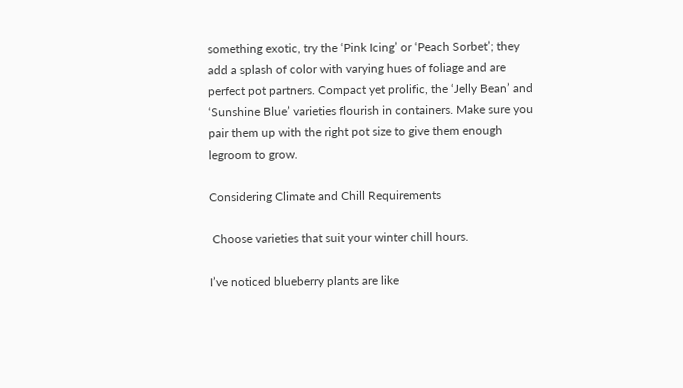something exotic, try the ‘Pink Icing’ or ‘Peach Sorbet’; they add a splash of color with varying hues of foliage and are perfect pot partners. Compact yet prolific, the ‘Jelly Bean’ and ‘Sunshine Blue’ varieties flourish in containers. Make sure you pair them up with the right pot size to give them enough legroom to grow.

Considering Climate and Chill Requirements

 Choose varieties that suit your winter chill hours.

I’ve noticed blueberry plants are like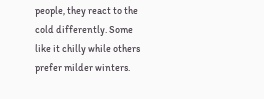people, they react to the cold differently. Some like it chilly while others prefer milder winters.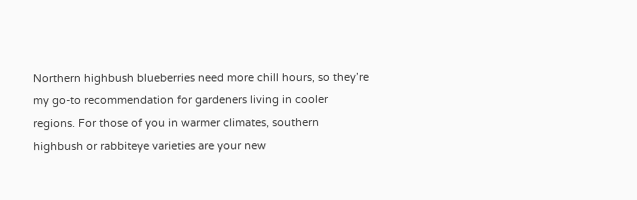Northern highbush blueberries need more chill hours, so they’re my go-to recommendation for gardeners living in cooler regions. For those of you in warmer climates, southern highbush or rabbiteye varieties are your new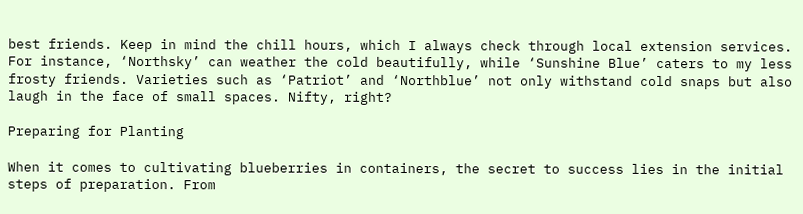best friends. Keep in mind the chill hours, which I always check through local extension services. For instance, ‘Northsky’ can weather the cold beautifully, while ‘Sunshine Blue’ caters to my less frosty friends. Varieties such as ‘Patriot’ and ‘Northblue’ not only withstand cold snaps but also laugh in the face of small spaces. Nifty, right?

Preparing for Planting

When it comes to cultivating blueberries in containers, the secret to success lies in the initial steps of preparation. From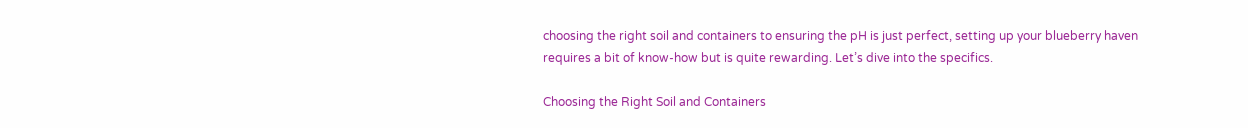choosing the right soil and containers to ensuring the pH is just perfect, setting up your blueberry haven requires a bit of know-how but is quite rewarding. Let’s dive into the specifics.

Choosing the Right Soil and Containers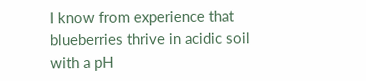I know from experience that blueberries thrive in acidic soil with a pH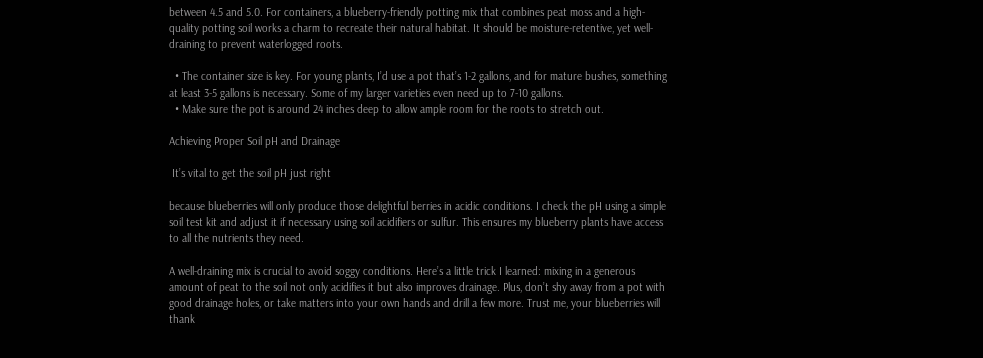between 4.5 and 5.0. For containers, a blueberry-friendly potting mix that combines peat moss and a high-quality potting soil works a charm to recreate their natural habitat. It should be moisture-retentive, yet well-draining to prevent waterlogged roots.

  • The container size is key. For young plants, I’d use a pot that’s 1-2 gallons, and for mature bushes, something at least 3-5 gallons is necessary. Some of my larger varieties even need up to 7-10 gallons.
  • Make sure the pot is around 24 inches deep to allow ample room for the roots to stretch out.

Achieving Proper Soil pH and Drainage

 It’s vital to get the soil pH just right

because blueberries will only produce those delightful berries in acidic conditions. I check the pH using a simple soil test kit and adjust it if necessary using soil acidifiers or sulfur. This ensures my blueberry plants have access to all the nutrients they need.

A well-draining mix is crucial to avoid soggy conditions. Here’s a little trick I learned: mixing in a generous amount of peat to the soil not only acidifies it but also improves drainage. Plus, don’t shy away from a pot with good drainage holes, or take matters into your own hands and drill a few more. Trust me, your blueberries will thank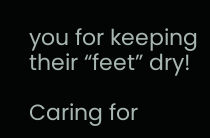you for keeping their “feet” dry!

Caring for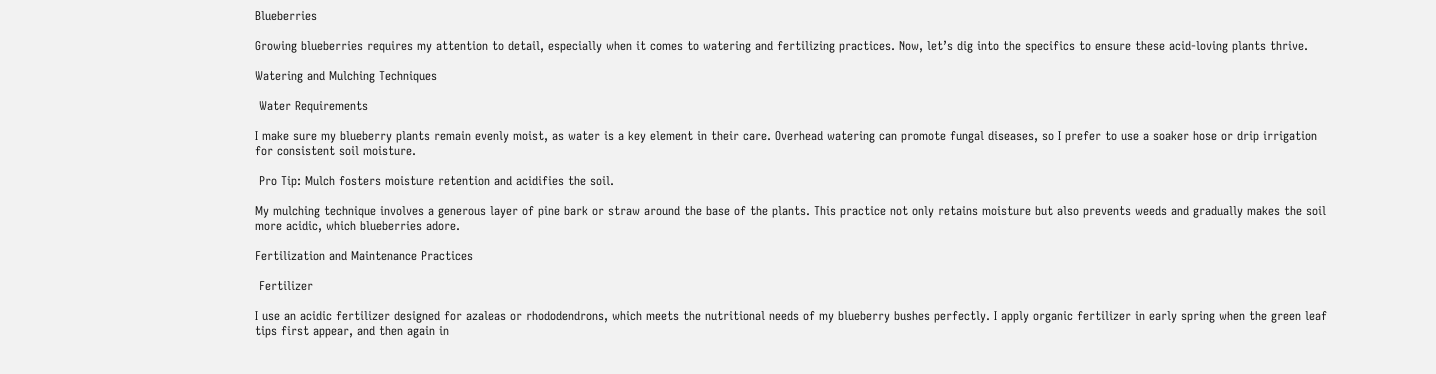Blueberries

Growing blueberries requires my attention to detail, especially when it comes to watering and fertilizing practices. Now, let’s dig into the specifics to ensure these acid-loving plants thrive.

Watering and Mulching Techniques

 Water Requirements

I make sure my blueberry plants remain evenly moist, as water is a key element in their care. Overhead watering can promote fungal diseases, so I prefer to use a soaker hose or drip irrigation for consistent soil moisture.

 Pro Tip: Mulch fosters moisture retention and acidifies the soil.

My mulching technique involves a generous layer of pine bark or straw around the base of the plants. This practice not only retains moisture but also prevents weeds and gradually makes the soil more acidic, which blueberries adore.

Fertilization and Maintenance Practices

 Fertilizer

I use an acidic fertilizer designed for azaleas or rhododendrons, which meets the nutritional needs of my blueberry bushes perfectly. I apply organic fertilizer in early spring when the green leaf tips first appear, and then again in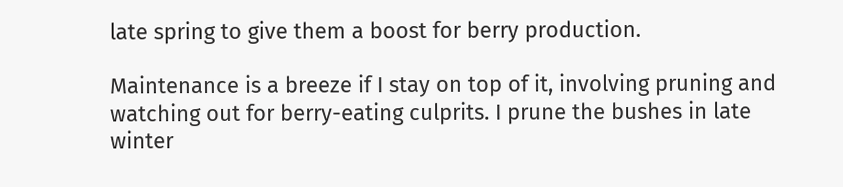late spring to give them a boost for berry production.

Maintenance is a breeze if I stay on top of it, involving pruning and watching out for berry-eating culprits. I prune the bushes in late winter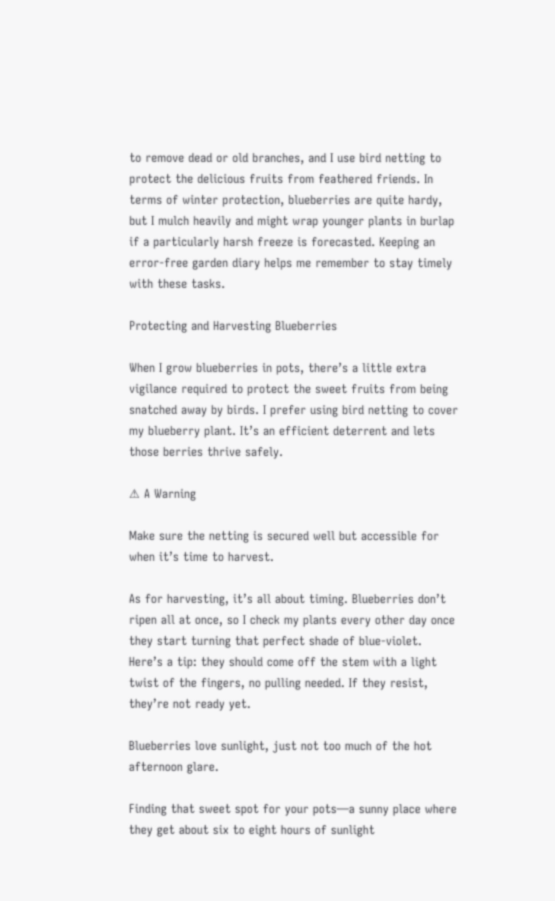to remove dead or old branches, and I use bird netting to protect the delicious fruits from feathered friends. In terms of winter protection, blueberries are quite hardy, but I mulch heavily and might wrap younger plants in burlap if a particularly harsh freeze is forecasted. Keeping an error-free garden diary helps me remember to stay timely with these tasks.

Protecting and Harvesting Blueberries

When I grow blueberries in pots, there’s a little extra vigilance required to protect the sweet fruits from being snatched away by birds. I prefer using bird netting to cover my blueberry plant. It’s an efficient deterrent and lets those berries thrive safely.

⚠ A Warning

Make sure the netting is secured well but accessible for when it’s time to harvest.

As for harvesting, it’s all about timing. Blueberries don’t ripen all at once, so I check my plants every other day once they start turning that perfect shade of blue-violet. Here’s a tip: they should come off the stem with a light twist of the fingers, no pulling needed. If they resist, they’re not ready yet.

Blueberries love sunlight, just not too much of the hot afternoon glare.

Finding that sweet spot for your pots—a sunny place where they get about six to eight hours of sunlight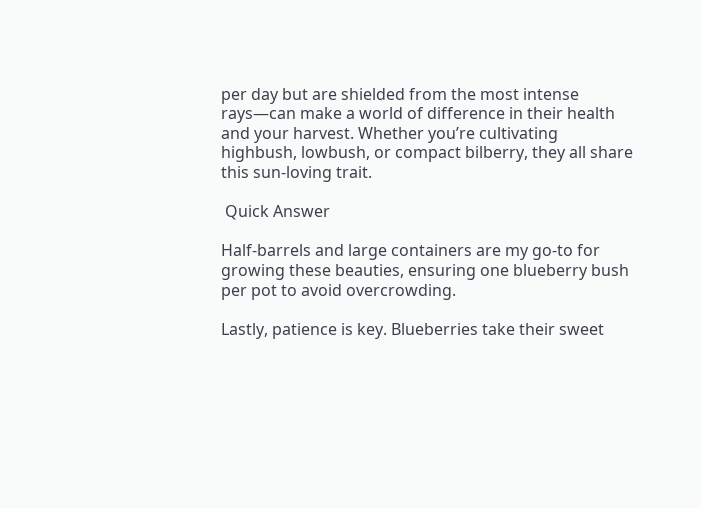per day but are shielded from the most intense rays—can make a world of difference in their health and your harvest. Whether you’re cultivating highbush, lowbush, or compact bilberry, they all share this sun-loving trait.

 Quick Answer

Half-barrels and large containers are my go-to for growing these beauties, ensuring one blueberry bush per pot to avoid overcrowding.

Lastly, patience is key. Blueberries take their sweet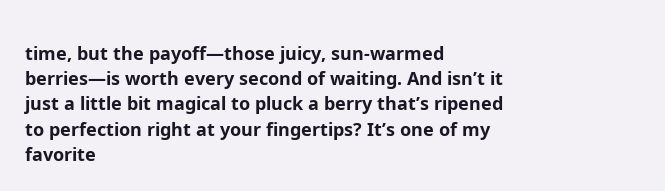time, but the payoff—those juicy, sun-warmed berries—is worth every second of waiting. And isn’t it just a little bit magical to pluck a berry that’s ripened to perfection right at your fingertips? It’s one of my favorite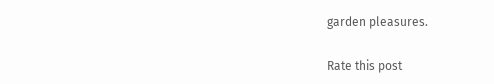garden pleasures.

Rate this post